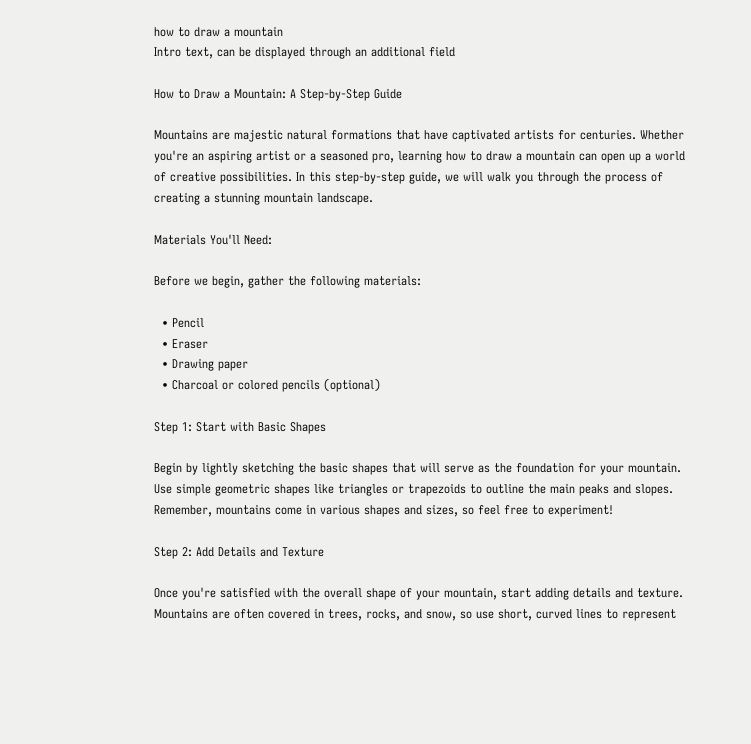how to draw a mountain
Intro text, can be displayed through an additional field

How to Draw a Mountain: A Step-by-Step Guide

Mountains are majestic natural formations that have captivated artists for centuries. Whether you're an aspiring artist or a seasoned pro, learning how to draw a mountain can open up a world of creative possibilities. In this step-by-step guide, we will walk you through the process of creating a stunning mountain landscape.

Materials You'll Need:

Before we begin, gather the following materials:

  • Pencil
  • Eraser
  • Drawing paper
  • Charcoal or colored pencils (optional)

Step 1: Start with Basic Shapes

Begin by lightly sketching the basic shapes that will serve as the foundation for your mountain. Use simple geometric shapes like triangles or trapezoids to outline the main peaks and slopes. Remember, mountains come in various shapes and sizes, so feel free to experiment!

Step 2: Add Details and Texture

Once you're satisfied with the overall shape of your mountain, start adding details and texture. Mountains are often covered in trees, rocks, and snow, so use short, curved lines to represent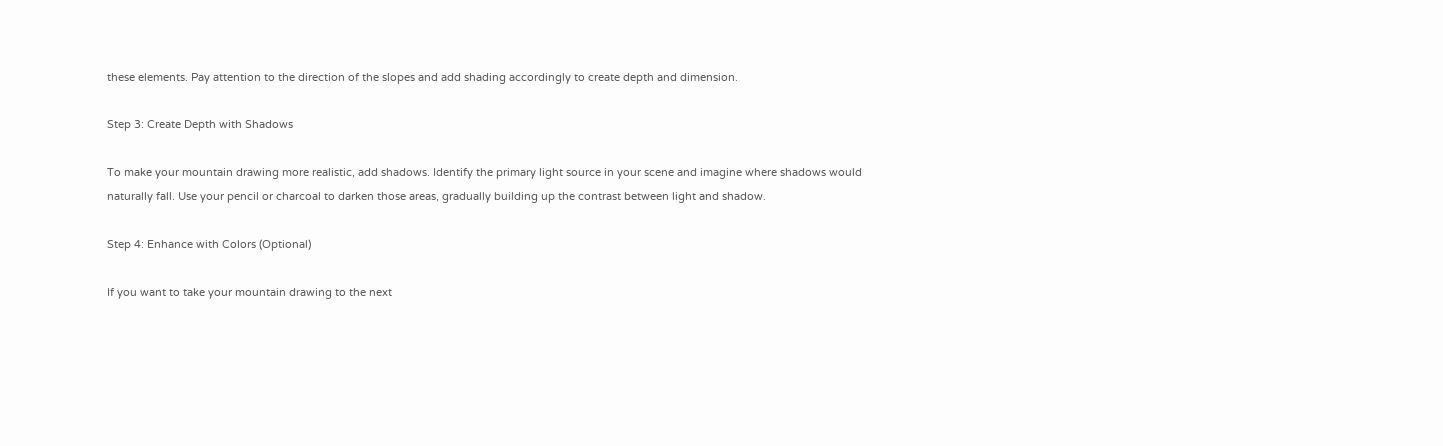these elements. Pay attention to the direction of the slopes and add shading accordingly to create depth and dimension.

Step 3: Create Depth with Shadows

To make your mountain drawing more realistic, add shadows. Identify the primary light source in your scene and imagine where shadows would naturally fall. Use your pencil or charcoal to darken those areas, gradually building up the contrast between light and shadow.

Step 4: Enhance with Colors (Optional)

If you want to take your mountain drawing to the next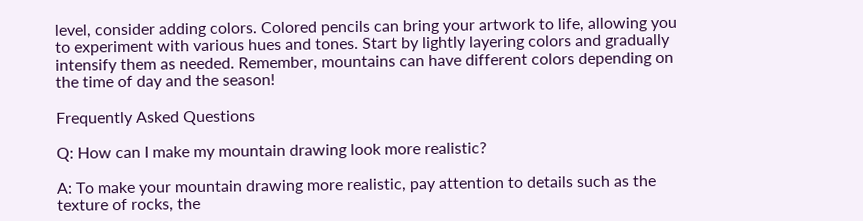level, consider adding colors. Colored pencils can bring your artwork to life, allowing you to experiment with various hues and tones. Start by lightly layering colors and gradually intensify them as needed. Remember, mountains can have different colors depending on the time of day and the season!

Frequently Asked Questions

Q: How can I make my mountain drawing look more realistic?

A: To make your mountain drawing more realistic, pay attention to details such as the texture of rocks, the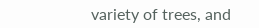variety of trees, and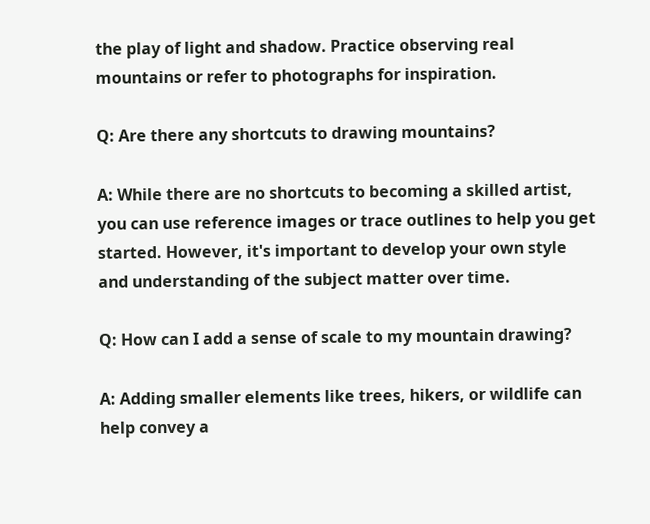the play of light and shadow. Practice observing real mountains or refer to photographs for inspiration.

Q: Are there any shortcuts to drawing mountains?

A: While there are no shortcuts to becoming a skilled artist, you can use reference images or trace outlines to help you get started. However, it's important to develop your own style and understanding of the subject matter over time.

Q: How can I add a sense of scale to my mountain drawing?

A: Adding smaller elements like trees, hikers, or wildlife can help convey a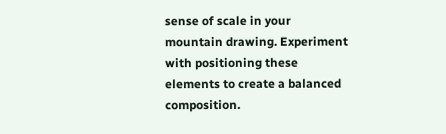sense of scale in your mountain drawing. Experiment with positioning these elements to create a balanced composition.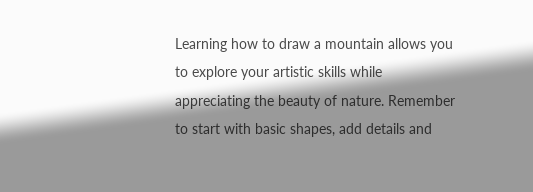Learning how to draw a mountain allows you to explore your artistic skills while appreciating the beauty of nature. Remember to start with basic shapes, add details and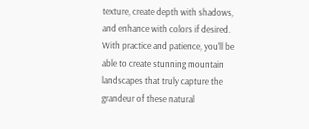texture, create depth with shadows, and enhance with colors if desired. With practice and patience, you'll be able to create stunning mountain landscapes that truly capture the grandeur of these natural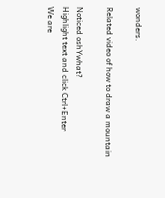wonders.

Related video of how to draw a mountain

Noticed oshYwhat?
Highlight text and click Ctrl+Enter
We are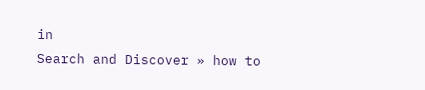in
Search and Discover » how to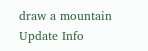draw a mountain
Update Info